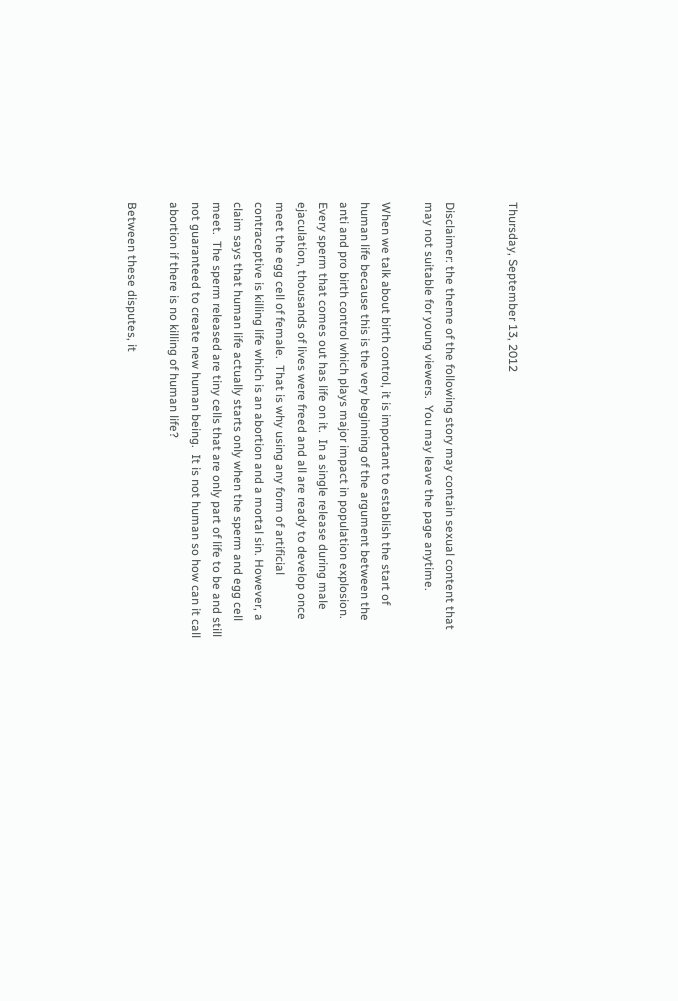Thursday, September 13, 2012


Disclaimer: the theme of the following story may contain sexual content that may not suitable for young viewers.  You may leave the page anytime.

When we talk about birth control, it is important to establish the start of human life because this is the very beginning of the argument between the anti and pro birth control which plays major impact in population explosion.  Every sperm that comes out has life on it.  In a single release during male ejaculation, thousands of lives were freed and all are ready to develop once meet the egg cell of female.  That is why using any form of artificial contraceptive is killing life which is an abortion and a mortal sin. However, a claim says that human life actually starts only when the sperm and egg cell meet.  The sperm released are tiny cells that are only part of life to be and still not guaranteed to create new human being.  It is not human so how can it call abortion if there is no killing of human life?

Between these disputes, it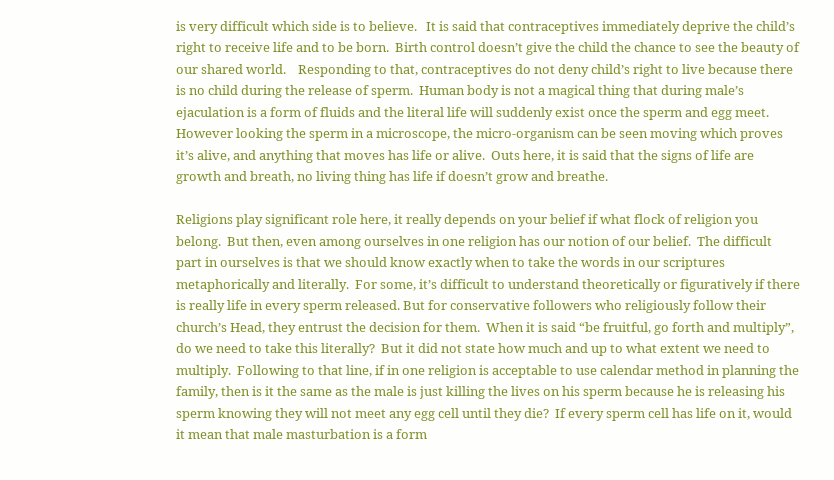is very difficult which side is to believe.   It is said that contraceptives immediately deprive the child’s right to receive life and to be born.  Birth control doesn’t give the child the chance to see the beauty of our shared world.    Responding to that, contraceptives do not deny child’s right to live because there is no child during the release of sperm.  Human body is not a magical thing that during male’s ejaculation is a form of fluids and the literal life will suddenly exist once the sperm and egg meet.  However looking the sperm in a microscope, the micro-organism can be seen moving which proves it’s alive, and anything that moves has life or alive.  Outs here, it is said that the signs of life are growth and breath, no living thing has life if doesn’t grow and breathe.

Religions play significant role here, it really depends on your belief if what flock of religion you belong.  But then, even among ourselves in one religion has our notion of our belief.  The difficult part in ourselves is that we should know exactly when to take the words in our scriptures metaphorically and literally.  For some, it’s difficult to understand theoretically or figuratively if there is really life in every sperm released. But for conservative followers who religiously follow their church’s Head, they entrust the decision for them.  When it is said “be fruitful, go forth and multiply”, do we need to take this literally?  But it did not state how much and up to what extent we need to multiply.  Following to that line, if in one religion is acceptable to use calendar method in planning the family, then is it the same as the male is just killing the lives on his sperm because he is releasing his sperm knowing they will not meet any egg cell until they die?  If every sperm cell has life on it, would it mean that male masturbation is a form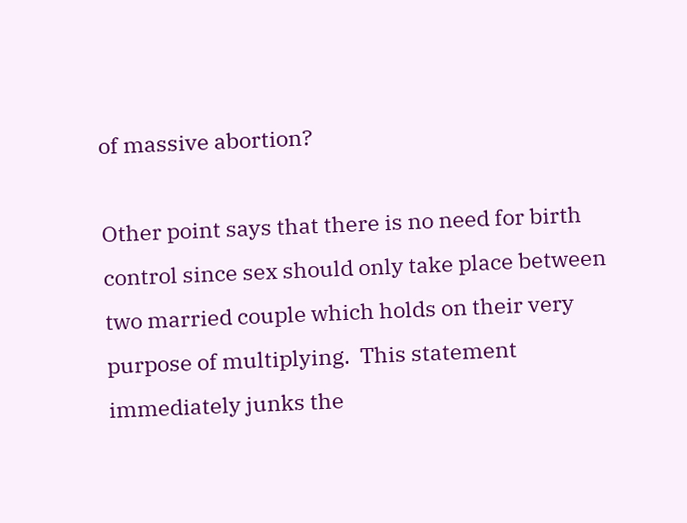of massive abortion?

Other point says that there is no need for birth control since sex should only take place between two married couple which holds on their very purpose of multiplying.  This statement immediately junks the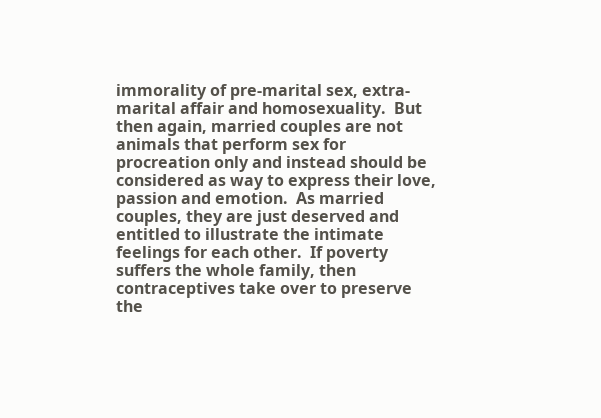immorality of pre-marital sex, extra-marital affair and homosexuality.  But then again, married couples are not animals that perform sex for procreation only and instead should be considered as way to express their love, passion and emotion.  As married couples, they are just deserved and entitled to illustrate the intimate feelings for each other.  If poverty suffers the whole family, then contraceptives take over to preserve the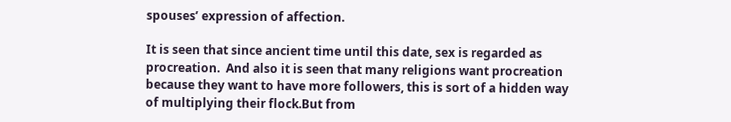spouses’ expression of affection.

It is seen that since ancient time until this date, sex is regarded as procreation.  And also it is seen that many religions want procreation because they want to have more followers, this is sort of a hidden way of multiplying their flock.But from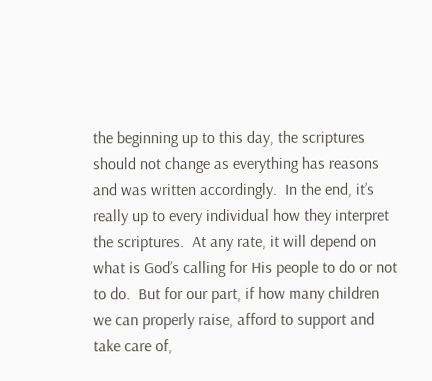the beginning up to this day, the scriptures should not change as everything has reasons and was written accordingly.  In the end, it’s really up to every individual how they interpret the scriptures.  At any rate, it will depend on what is God’s calling for His people to do or not to do.  But for our part, if how many children we can properly raise, afford to support and take care of,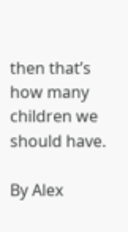then that’s how many children we should have.

By Alex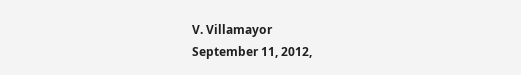V. Villamayor
September 11, 2012,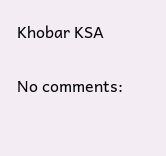Khobar KSA

No comments: